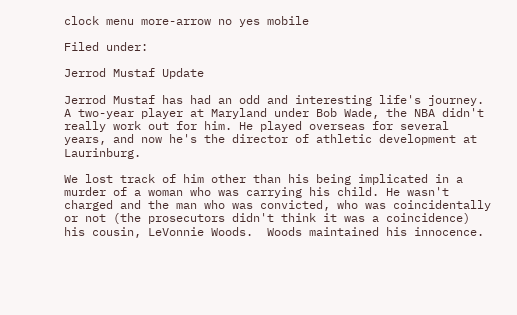clock menu more-arrow no yes mobile

Filed under:

Jerrod Mustaf Update

Jerrod Mustaf has had an odd and interesting life's journey.  A two-year player at Maryland under Bob Wade, the NBA didn't really work out for him. He played overseas for several years, and now he's the director of athletic development at Laurinburg.

We lost track of him other than his being implicated in a murder of a woman who was carrying his child. He wasn't charged and the man who was convicted, who was coincidentally or not (the prosecutors didn't think it was a coincidence) his cousin, LeVonnie Woods.  Woods maintained his innocence.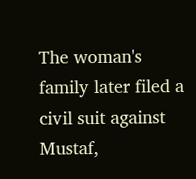The woman's family later filed a civil suit against Mustaf,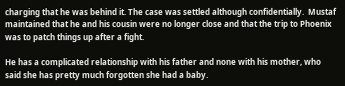charging that he was behind it. The case was settled although confidentially.  Mustaf maintained that he and his cousin were no longer close and that the trip to Phoenix was to patch things up after a fight.

He has a complicated relationship with his father and none with his mother, who said she has pretty much forgotten she had a baby.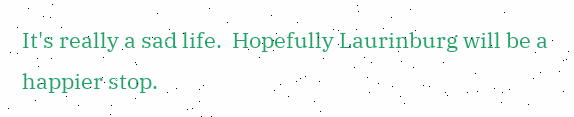It's really a sad life.  Hopefully Laurinburg will be a happier stop.